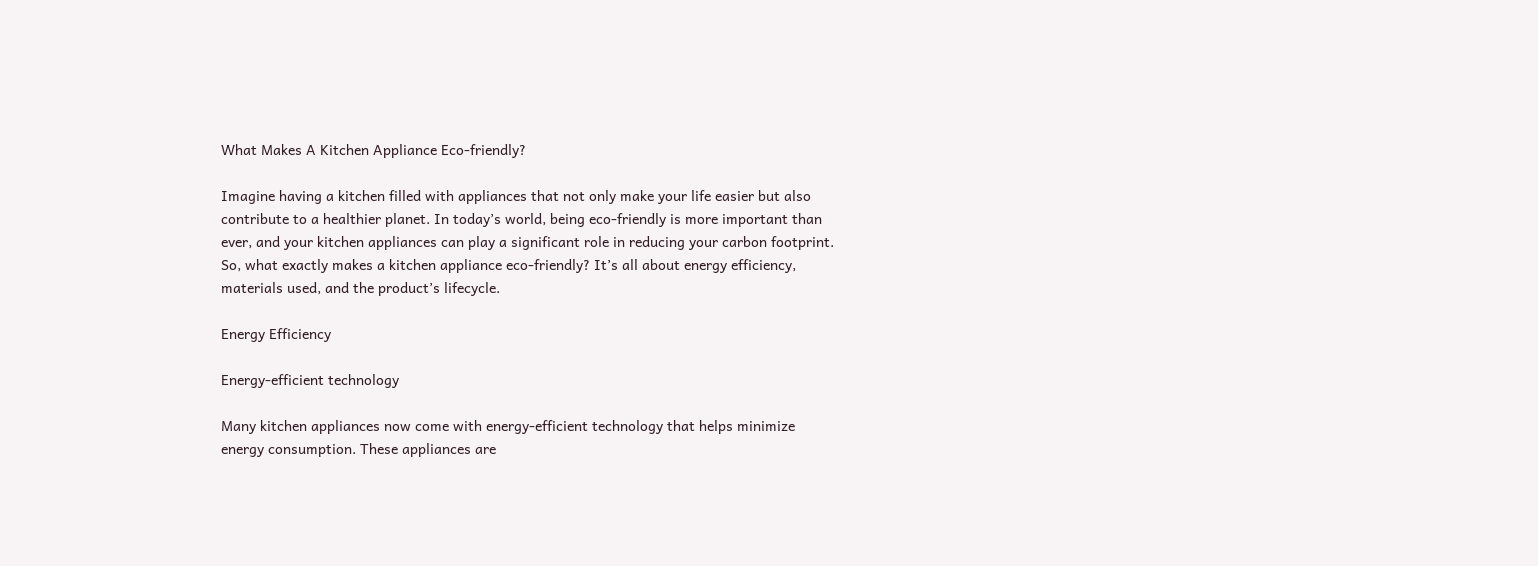What Makes A Kitchen Appliance Eco-friendly?

Imagine having a kitchen filled with appliances that not only make your life easier but also contribute to a healthier planet. In today’s world, being eco-friendly is more important than ever, and your kitchen appliances can play a significant role in reducing your carbon footprint. So, what exactly makes a kitchen appliance eco-friendly? It’s all about energy efficiency, materials used, and the product’s lifecycle.

Energy Efficiency

Energy-efficient technology

Many kitchen appliances now come with energy-efficient technology that helps minimize energy consumption. These appliances are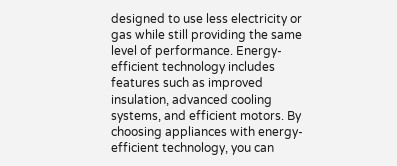designed to use less electricity or gas while still providing the same level of performance. Energy-efficient technology includes features such as improved insulation, advanced cooling systems, and efficient motors. By choosing appliances with energy-efficient technology, you can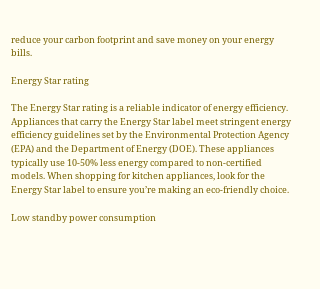reduce your carbon footprint and save money on your energy bills.

Energy Star rating

The Energy Star rating is a reliable indicator of energy efficiency. Appliances that carry the Energy Star label meet stringent energy efficiency guidelines set by the Environmental Protection Agency (EPA) and the Department of Energy (DOE). These appliances typically use 10-50% less energy compared to non-certified models. When shopping for kitchen appliances, look for the Energy Star label to ensure you’re making an eco-friendly choice.

Low standby power consumption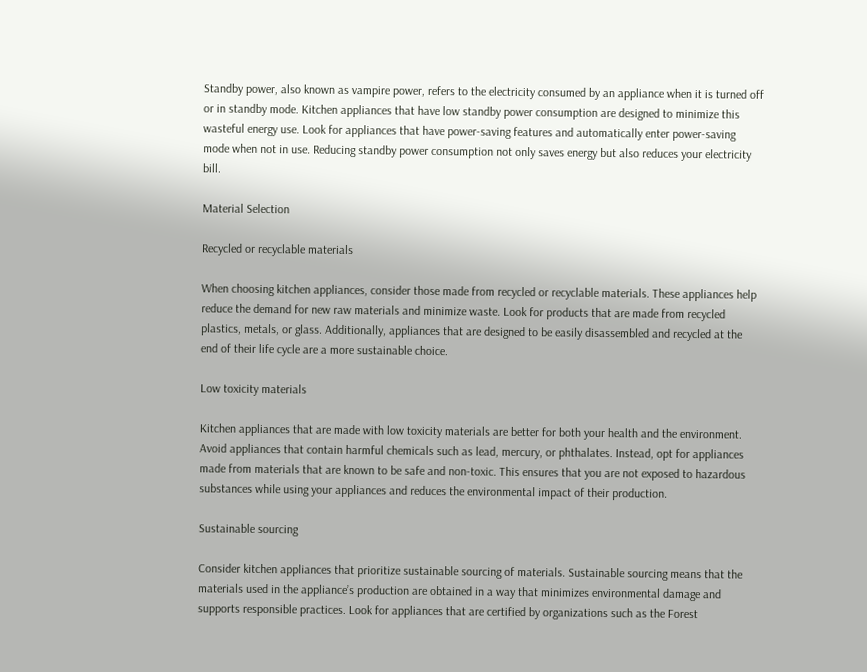Standby power, also known as vampire power, refers to the electricity consumed by an appliance when it is turned off or in standby mode. Kitchen appliances that have low standby power consumption are designed to minimize this wasteful energy use. Look for appliances that have power-saving features and automatically enter power-saving mode when not in use. Reducing standby power consumption not only saves energy but also reduces your electricity bill.

Material Selection

Recycled or recyclable materials

When choosing kitchen appliances, consider those made from recycled or recyclable materials. These appliances help reduce the demand for new raw materials and minimize waste. Look for products that are made from recycled plastics, metals, or glass. Additionally, appliances that are designed to be easily disassembled and recycled at the end of their life cycle are a more sustainable choice.

Low toxicity materials

Kitchen appliances that are made with low toxicity materials are better for both your health and the environment. Avoid appliances that contain harmful chemicals such as lead, mercury, or phthalates. Instead, opt for appliances made from materials that are known to be safe and non-toxic. This ensures that you are not exposed to hazardous substances while using your appliances and reduces the environmental impact of their production.

Sustainable sourcing

Consider kitchen appliances that prioritize sustainable sourcing of materials. Sustainable sourcing means that the materials used in the appliance’s production are obtained in a way that minimizes environmental damage and supports responsible practices. Look for appliances that are certified by organizations such as the Forest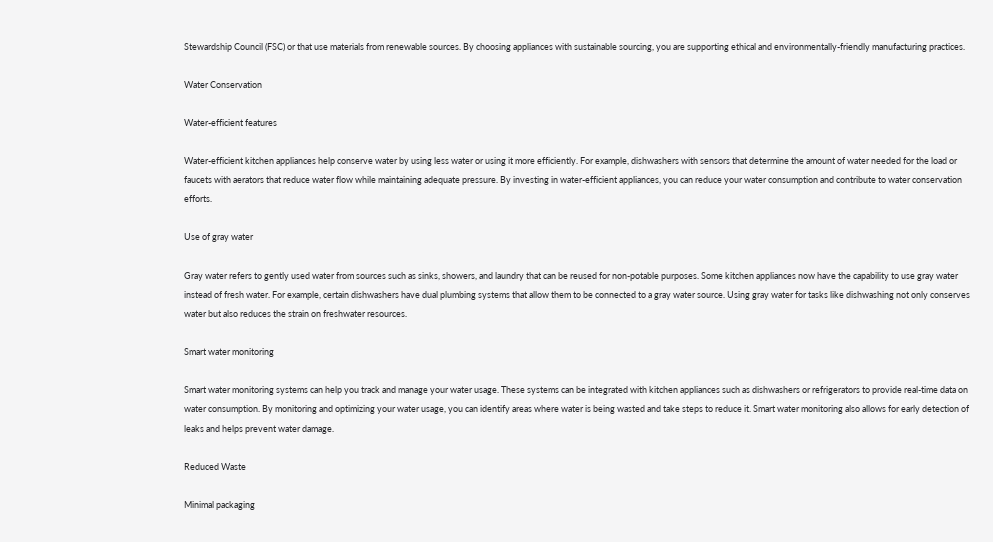Stewardship Council (FSC) or that use materials from renewable sources. By choosing appliances with sustainable sourcing, you are supporting ethical and environmentally-friendly manufacturing practices.

Water Conservation

Water-efficient features

Water-efficient kitchen appliances help conserve water by using less water or using it more efficiently. For example, dishwashers with sensors that determine the amount of water needed for the load or faucets with aerators that reduce water flow while maintaining adequate pressure. By investing in water-efficient appliances, you can reduce your water consumption and contribute to water conservation efforts.

Use of gray water

Gray water refers to gently used water from sources such as sinks, showers, and laundry that can be reused for non-potable purposes. Some kitchen appliances now have the capability to use gray water instead of fresh water. For example, certain dishwashers have dual plumbing systems that allow them to be connected to a gray water source. Using gray water for tasks like dishwashing not only conserves water but also reduces the strain on freshwater resources.

Smart water monitoring

Smart water monitoring systems can help you track and manage your water usage. These systems can be integrated with kitchen appliances such as dishwashers or refrigerators to provide real-time data on water consumption. By monitoring and optimizing your water usage, you can identify areas where water is being wasted and take steps to reduce it. Smart water monitoring also allows for early detection of leaks and helps prevent water damage.

Reduced Waste

Minimal packaging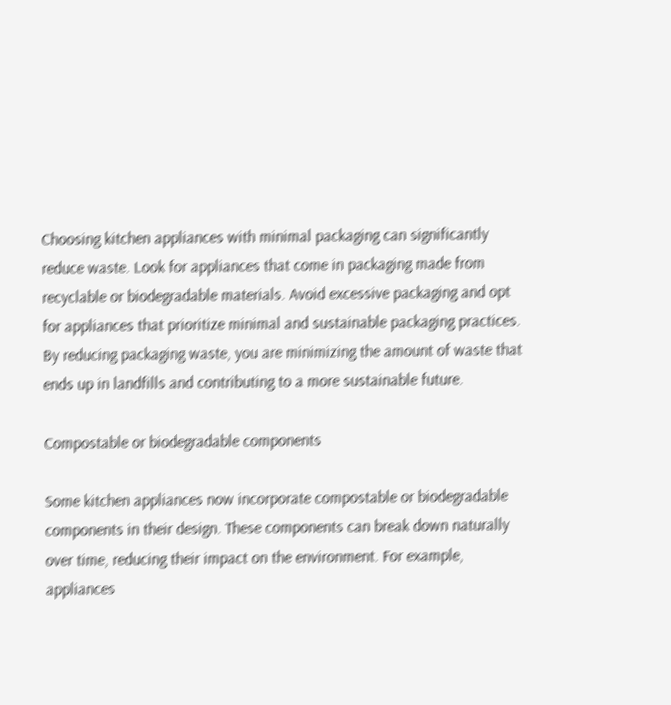Choosing kitchen appliances with minimal packaging can significantly reduce waste. Look for appliances that come in packaging made from recyclable or biodegradable materials. Avoid excessive packaging and opt for appliances that prioritize minimal and sustainable packaging practices. By reducing packaging waste, you are minimizing the amount of waste that ends up in landfills and contributing to a more sustainable future.

Compostable or biodegradable components

Some kitchen appliances now incorporate compostable or biodegradable components in their design. These components can break down naturally over time, reducing their impact on the environment. For example, appliances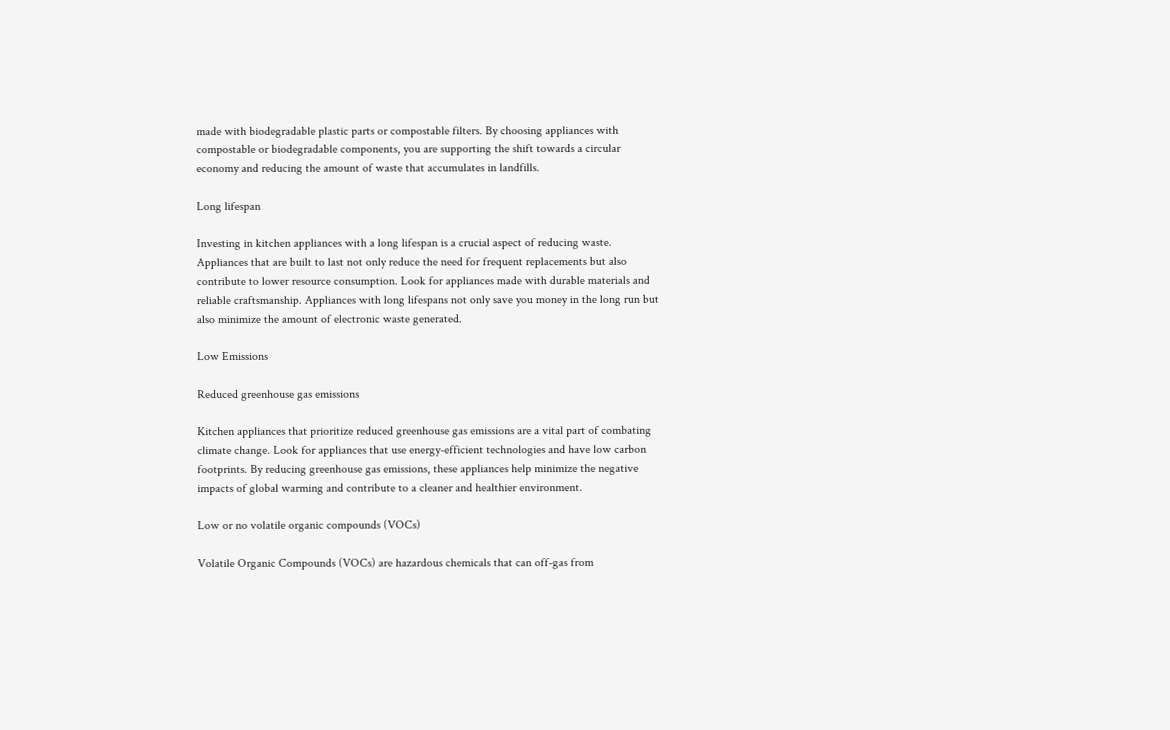made with biodegradable plastic parts or compostable filters. By choosing appliances with compostable or biodegradable components, you are supporting the shift towards a circular economy and reducing the amount of waste that accumulates in landfills.

Long lifespan

Investing in kitchen appliances with a long lifespan is a crucial aspect of reducing waste. Appliances that are built to last not only reduce the need for frequent replacements but also contribute to lower resource consumption. Look for appliances made with durable materials and reliable craftsmanship. Appliances with long lifespans not only save you money in the long run but also minimize the amount of electronic waste generated.

Low Emissions

Reduced greenhouse gas emissions

Kitchen appliances that prioritize reduced greenhouse gas emissions are a vital part of combating climate change. Look for appliances that use energy-efficient technologies and have low carbon footprints. By reducing greenhouse gas emissions, these appliances help minimize the negative impacts of global warming and contribute to a cleaner and healthier environment.

Low or no volatile organic compounds (VOCs)

Volatile Organic Compounds (VOCs) are hazardous chemicals that can off-gas from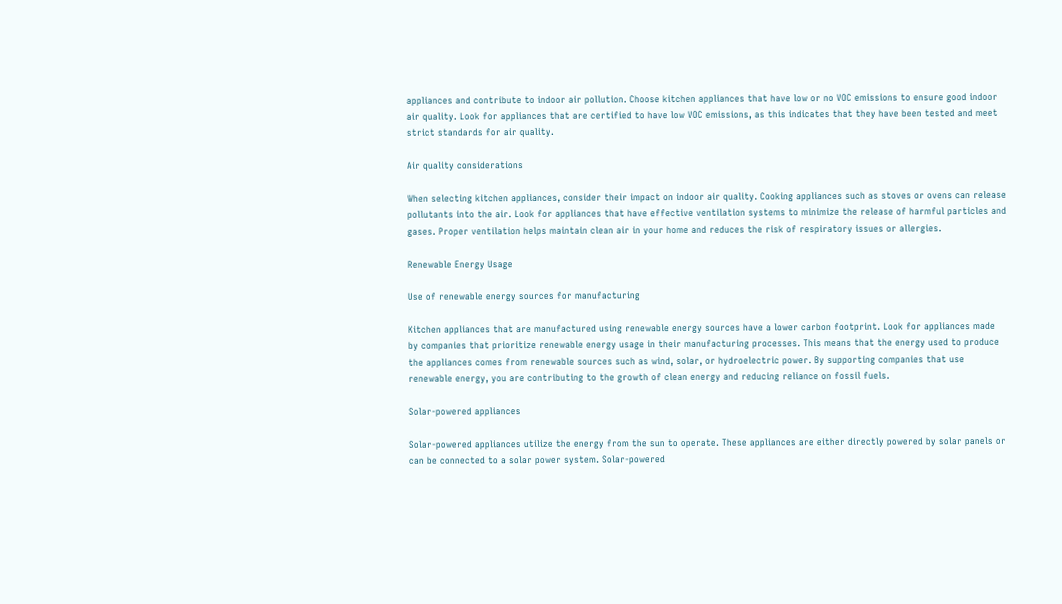appliances and contribute to indoor air pollution. Choose kitchen appliances that have low or no VOC emissions to ensure good indoor air quality. Look for appliances that are certified to have low VOC emissions, as this indicates that they have been tested and meet strict standards for air quality.

Air quality considerations

When selecting kitchen appliances, consider their impact on indoor air quality. Cooking appliances such as stoves or ovens can release pollutants into the air. Look for appliances that have effective ventilation systems to minimize the release of harmful particles and gases. Proper ventilation helps maintain clean air in your home and reduces the risk of respiratory issues or allergies.

Renewable Energy Usage

Use of renewable energy sources for manufacturing

Kitchen appliances that are manufactured using renewable energy sources have a lower carbon footprint. Look for appliances made by companies that prioritize renewable energy usage in their manufacturing processes. This means that the energy used to produce the appliances comes from renewable sources such as wind, solar, or hydroelectric power. By supporting companies that use renewable energy, you are contributing to the growth of clean energy and reducing reliance on fossil fuels.

Solar-powered appliances

Solar-powered appliances utilize the energy from the sun to operate. These appliances are either directly powered by solar panels or can be connected to a solar power system. Solar-powered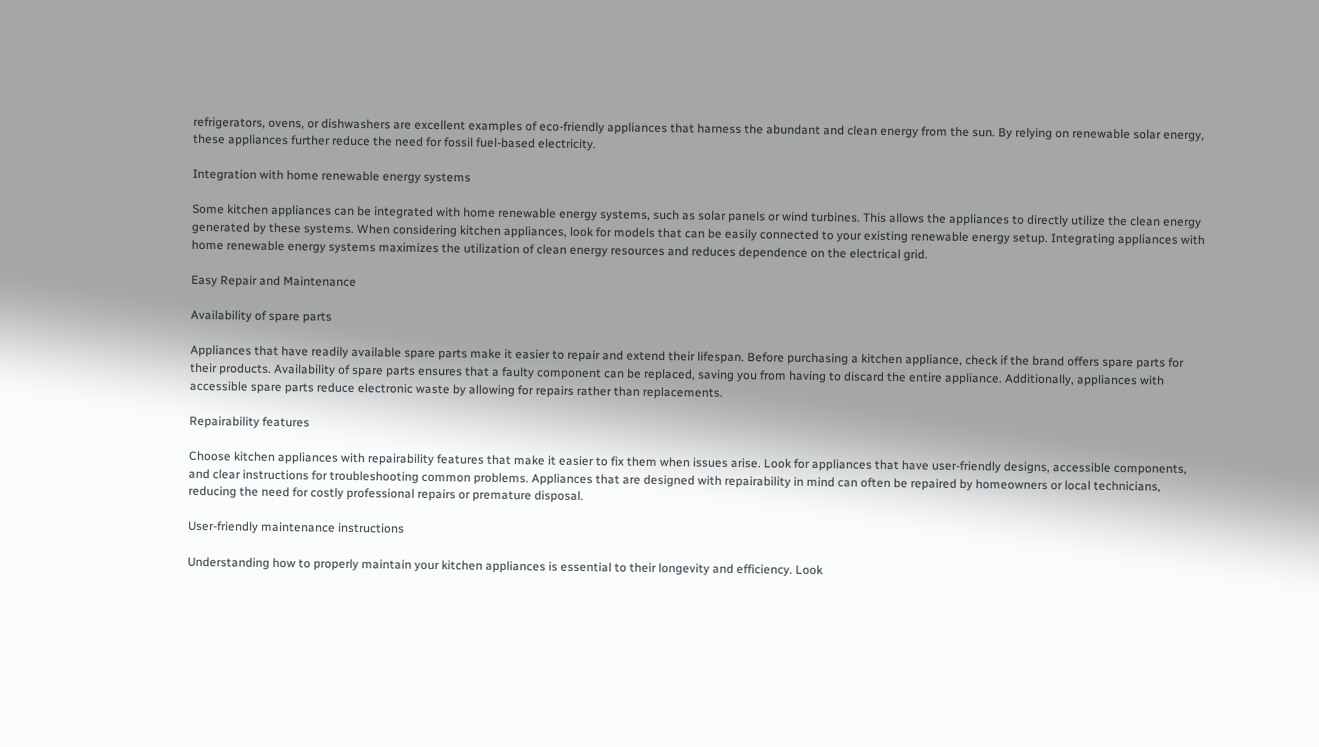refrigerators, ovens, or dishwashers are excellent examples of eco-friendly appliances that harness the abundant and clean energy from the sun. By relying on renewable solar energy, these appliances further reduce the need for fossil fuel-based electricity.

Integration with home renewable energy systems

Some kitchen appliances can be integrated with home renewable energy systems, such as solar panels or wind turbines. This allows the appliances to directly utilize the clean energy generated by these systems. When considering kitchen appliances, look for models that can be easily connected to your existing renewable energy setup. Integrating appliances with home renewable energy systems maximizes the utilization of clean energy resources and reduces dependence on the electrical grid.

Easy Repair and Maintenance

Availability of spare parts

Appliances that have readily available spare parts make it easier to repair and extend their lifespan. Before purchasing a kitchen appliance, check if the brand offers spare parts for their products. Availability of spare parts ensures that a faulty component can be replaced, saving you from having to discard the entire appliance. Additionally, appliances with accessible spare parts reduce electronic waste by allowing for repairs rather than replacements.

Repairability features

Choose kitchen appliances with repairability features that make it easier to fix them when issues arise. Look for appliances that have user-friendly designs, accessible components, and clear instructions for troubleshooting common problems. Appliances that are designed with repairability in mind can often be repaired by homeowners or local technicians, reducing the need for costly professional repairs or premature disposal.

User-friendly maintenance instructions

Understanding how to properly maintain your kitchen appliances is essential to their longevity and efficiency. Look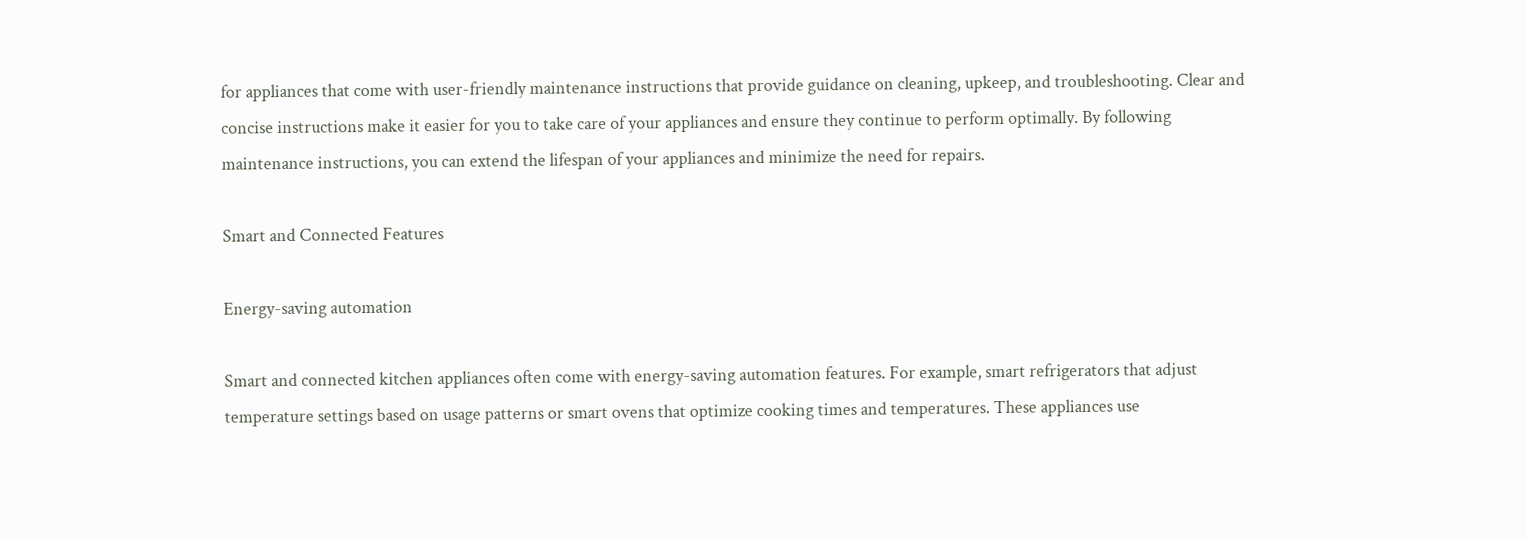for appliances that come with user-friendly maintenance instructions that provide guidance on cleaning, upkeep, and troubleshooting. Clear and concise instructions make it easier for you to take care of your appliances and ensure they continue to perform optimally. By following maintenance instructions, you can extend the lifespan of your appliances and minimize the need for repairs.

Smart and Connected Features

Energy-saving automation

Smart and connected kitchen appliances often come with energy-saving automation features. For example, smart refrigerators that adjust temperature settings based on usage patterns or smart ovens that optimize cooking times and temperatures. These appliances use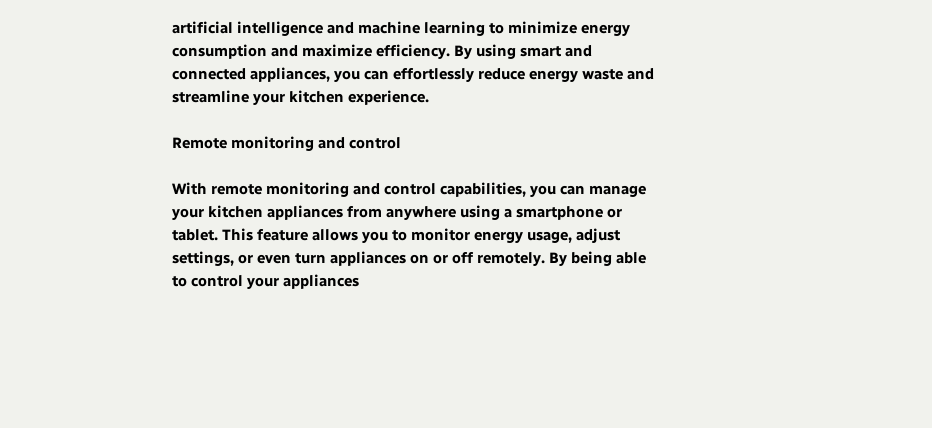artificial intelligence and machine learning to minimize energy consumption and maximize efficiency. By using smart and connected appliances, you can effortlessly reduce energy waste and streamline your kitchen experience.

Remote monitoring and control

With remote monitoring and control capabilities, you can manage your kitchen appliances from anywhere using a smartphone or tablet. This feature allows you to monitor energy usage, adjust settings, or even turn appliances on or off remotely. By being able to control your appliances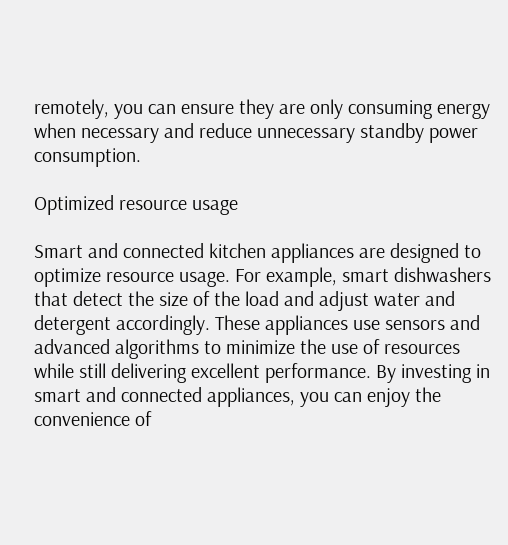remotely, you can ensure they are only consuming energy when necessary and reduce unnecessary standby power consumption.

Optimized resource usage

Smart and connected kitchen appliances are designed to optimize resource usage. For example, smart dishwashers that detect the size of the load and adjust water and detergent accordingly. These appliances use sensors and advanced algorithms to minimize the use of resources while still delivering excellent performance. By investing in smart and connected appliances, you can enjoy the convenience of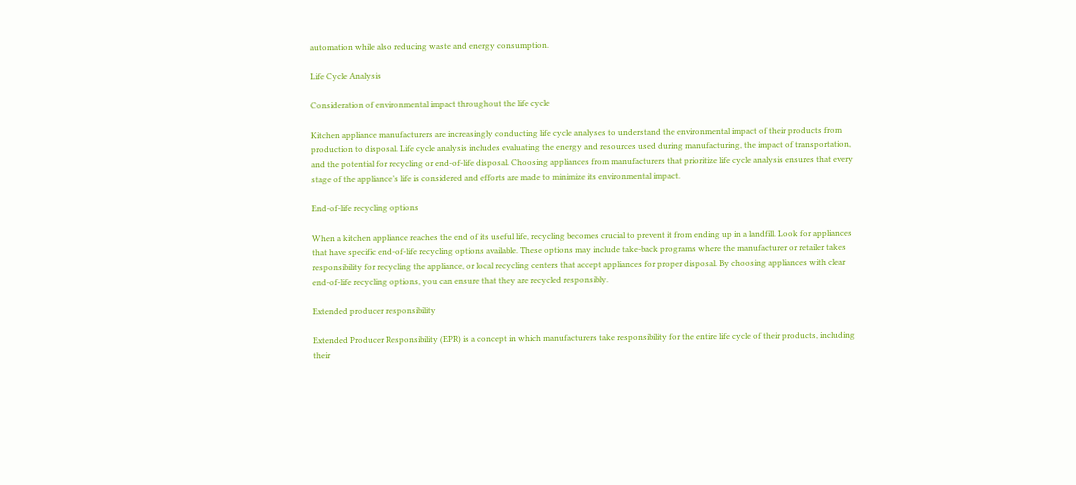automation while also reducing waste and energy consumption.

Life Cycle Analysis

Consideration of environmental impact throughout the life cycle

Kitchen appliance manufacturers are increasingly conducting life cycle analyses to understand the environmental impact of their products from production to disposal. Life cycle analysis includes evaluating the energy and resources used during manufacturing, the impact of transportation, and the potential for recycling or end-of-life disposal. Choosing appliances from manufacturers that prioritize life cycle analysis ensures that every stage of the appliance’s life is considered and efforts are made to minimize its environmental impact.

End-of-life recycling options

When a kitchen appliance reaches the end of its useful life, recycling becomes crucial to prevent it from ending up in a landfill. Look for appliances that have specific end-of-life recycling options available. These options may include take-back programs where the manufacturer or retailer takes responsibility for recycling the appliance, or local recycling centers that accept appliances for proper disposal. By choosing appliances with clear end-of-life recycling options, you can ensure that they are recycled responsibly.

Extended producer responsibility

Extended Producer Responsibility (EPR) is a concept in which manufacturers take responsibility for the entire life cycle of their products, including their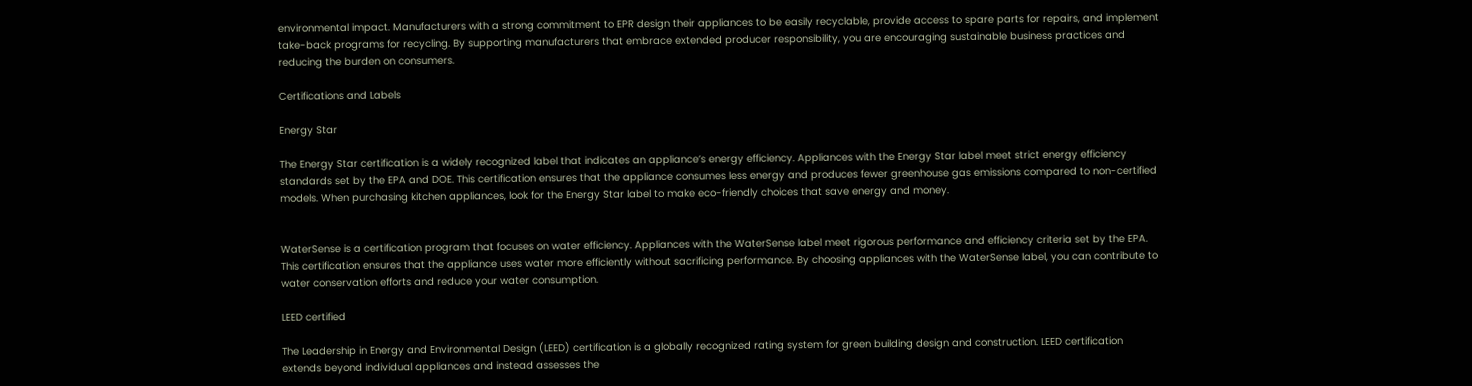environmental impact. Manufacturers with a strong commitment to EPR design their appliances to be easily recyclable, provide access to spare parts for repairs, and implement take-back programs for recycling. By supporting manufacturers that embrace extended producer responsibility, you are encouraging sustainable business practices and reducing the burden on consumers.

Certifications and Labels

Energy Star

The Energy Star certification is a widely recognized label that indicates an appliance’s energy efficiency. Appliances with the Energy Star label meet strict energy efficiency standards set by the EPA and DOE. This certification ensures that the appliance consumes less energy and produces fewer greenhouse gas emissions compared to non-certified models. When purchasing kitchen appliances, look for the Energy Star label to make eco-friendly choices that save energy and money.


WaterSense is a certification program that focuses on water efficiency. Appliances with the WaterSense label meet rigorous performance and efficiency criteria set by the EPA. This certification ensures that the appliance uses water more efficiently without sacrificing performance. By choosing appliances with the WaterSense label, you can contribute to water conservation efforts and reduce your water consumption.

LEED certified

The Leadership in Energy and Environmental Design (LEED) certification is a globally recognized rating system for green building design and construction. LEED certification extends beyond individual appliances and instead assesses the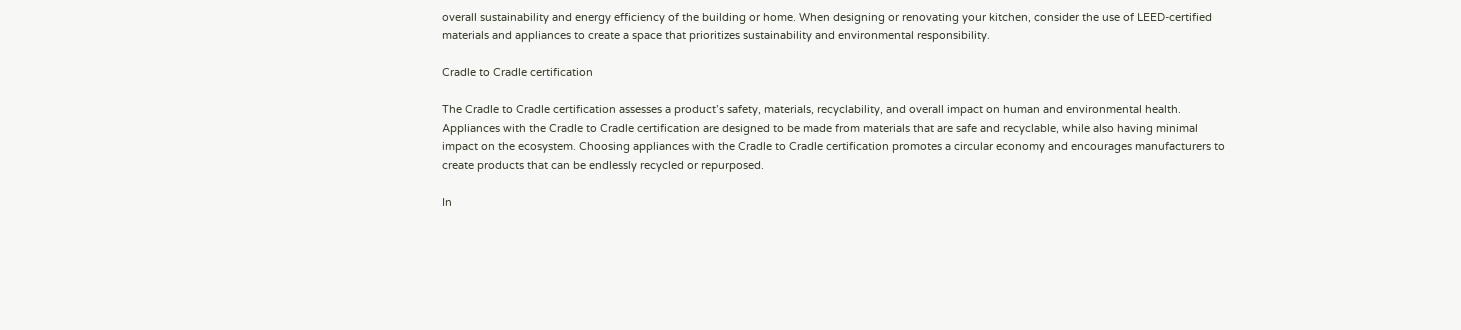overall sustainability and energy efficiency of the building or home. When designing or renovating your kitchen, consider the use of LEED-certified materials and appliances to create a space that prioritizes sustainability and environmental responsibility.

Cradle to Cradle certification

The Cradle to Cradle certification assesses a product’s safety, materials, recyclability, and overall impact on human and environmental health. Appliances with the Cradle to Cradle certification are designed to be made from materials that are safe and recyclable, while also having minimal impact on the ecosystem. Choosing appliances with the Cradle to Cradle certification promotes a circular economy and encourages manufacturers to create products that can be endlessly recycled or repurposed.

In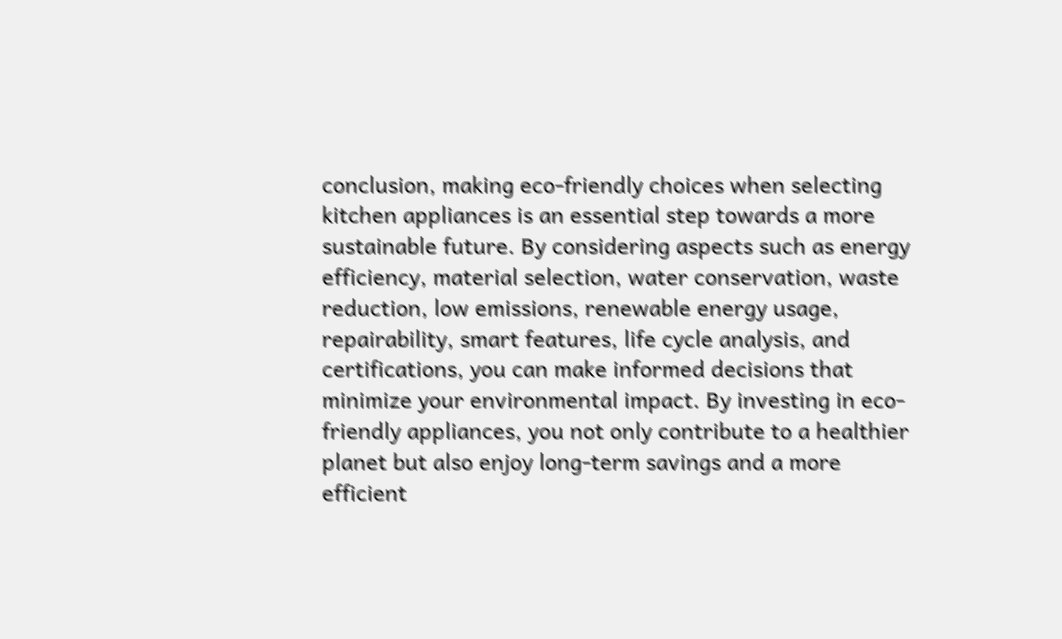conclusion, making eco-friendly choices when selecting kitchen appliances is an essential step towards a more sustainable future. By considering aspects such as energy efficiency, material selection, water conservation, waste reduction, low emissions, renewable energy usage, repairability, smart features, life cycle analysis, and certifications, you can make informed decisions that minimize your environmental impact. By investing in eco-friendly appliances, you not only contribute to a healthier planet but also enjoy long-term savings and a more efficient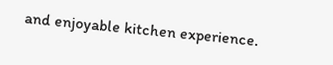and enjoyable kitchen experience.